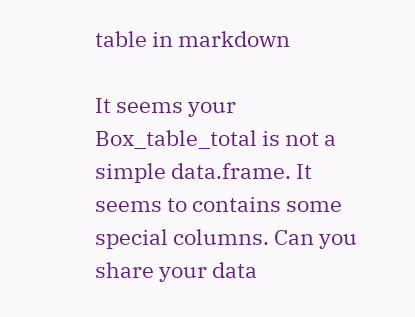table in markdown

It seems your Box_table_total is not a simple data.frame. It seems to contains some special columns. Can you share your data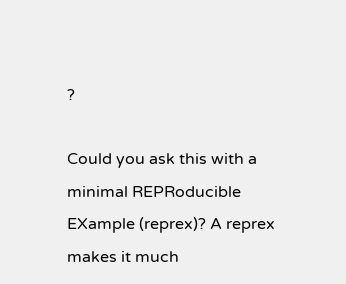?

Could you ask this with a minimal REPRoducible EXample (reprex)? A reprex makes it much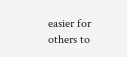easier for others to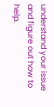understand your issue and figure out how to help.